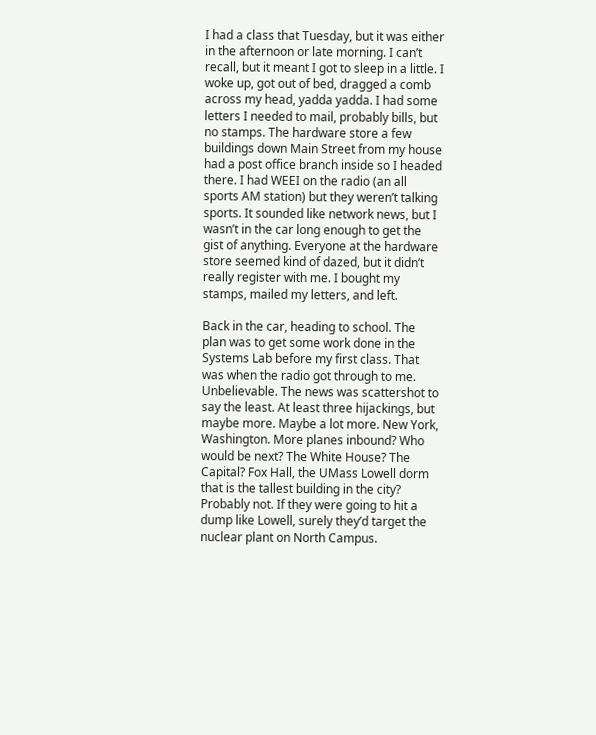I had a class that Tuesday, but it was either in the afternoon or late morning. I can’t recall, but it meant I got to sleep in a little. I woke up, got out of bed, dragged a comb across my head, yadda yadda. I had some letters I needed to mail, probably bills, but no stamps. The hardware store a few buildings down Main Street from my house had a post office branch inside so I headed there. I had WEEI on the radio (an all sports AM station) but they weren’t talking sports. It sounded like network news, but I wasn’t in the car long enough to get the gist of anything. Everyone at the hardware store seemed kind of dazed, but it didn’t really register with me. I bought my stamps, mailed my letters, and left.

Back in the car, heading to school. The plan was to get some work done in the Systems Lab before my first class. That was when the radio got through to me. Unbelievable. The news was scattershot to say the least. At least three hijackings, but maybe more. Maybe a lot more. New York, Washington. More planes inbound? Who would be next? The White House? The Capital? Fox Hall, the UMass Lowell dorm that is the tallest building in the city? Probably not. If they were going to hit a dump like Lowell, surely they’d target the nuclear plant on North Campus.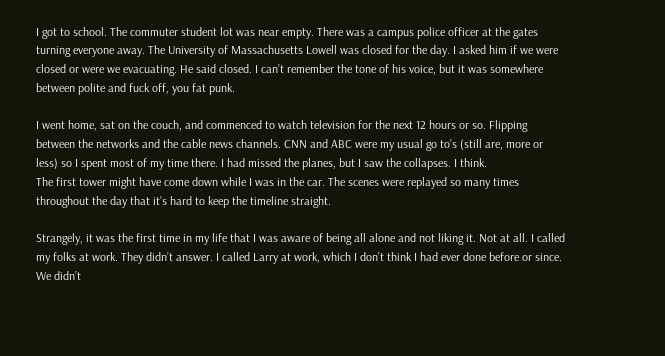I got to school. The commuter student lot was near empty. There was a campus police officer at the gates turning everyone away. The University of Massachusetts Lowell was closed for the day. I asked him if we were closed or were we evacuating. He said closed. I can’t remember the tone of his voice, but it was somewhere between polite and fuck off, you fat punk.

I went home, sat on the couch, and commenced to watch television for the next 12 hours or so. Flipping between the networks and the cable news channels. CNN and ABC were my usual go to’s (still are, more or less) so I spent most of my time there. I had missed the planes, but I saw the collapses. I think.
The first tower might have come down while I was in the car. The scenes were replayed so many times throughout the day that it’s hard to keep the timeline straight.

Strangely, it was the first time in my life that I was aware of being all alone and not liking it. Not at all. I called my folks at work. They didn’t answer. I called Larry at work, which I don’t think I had ever done before or since. We didn’t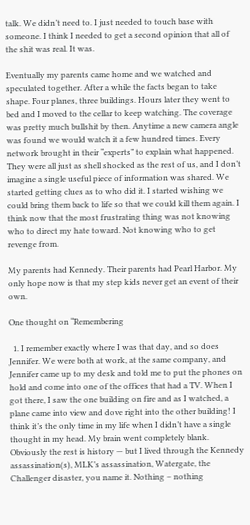talk. We didn’t need to. I just needed to touch base with someone. I think I needed to get a second opinion that all of the shit was real. It was.

Eventually my parents came home and we watched and speculated together. After a while the facts began to take shape. Four planes, three buildings. Hours later they went to bed and I moved to the cellar to keep watching. The coverage was pretty much bullshit by then. Anytime a new camera angle was found we would watch it a few hundred times. Every network brought in their “experts” to explain what happened. They were all just as shell shocked as the rest of us, and I don’t imagine a single useful piece of information was shared. We started getting clues as to who did it. I started wishing we could bring them back to life so that we could kill them again. I think now that the most frustrating thing was not knowing who to direct my hate toward. Not knowing who to get revenge from.

My parents had Kennedy. Their parents had Pearl Harbor. My only hope now is that my step kids never get an event of their own.

One thought on “Remembering

  1. I remember exactly where I was that day, and so does Jennifer. We were both at work, at the same company, and Jennifer came up to my desk and told me to put the phones on hold and come into one of the offices that had a TV. When I got there, I saw the one building on fire and as I watched, a plane came into view and dove right into the other building! I think it’s the only time in my life when I didn’t have a single thought in my head. My brain went completely blank. Obviously the rest is history — but I lived through the Kennedy assassination(s), MLK’s assassination, Watergate, the Challenger disaster, you name it. Nothing – nothing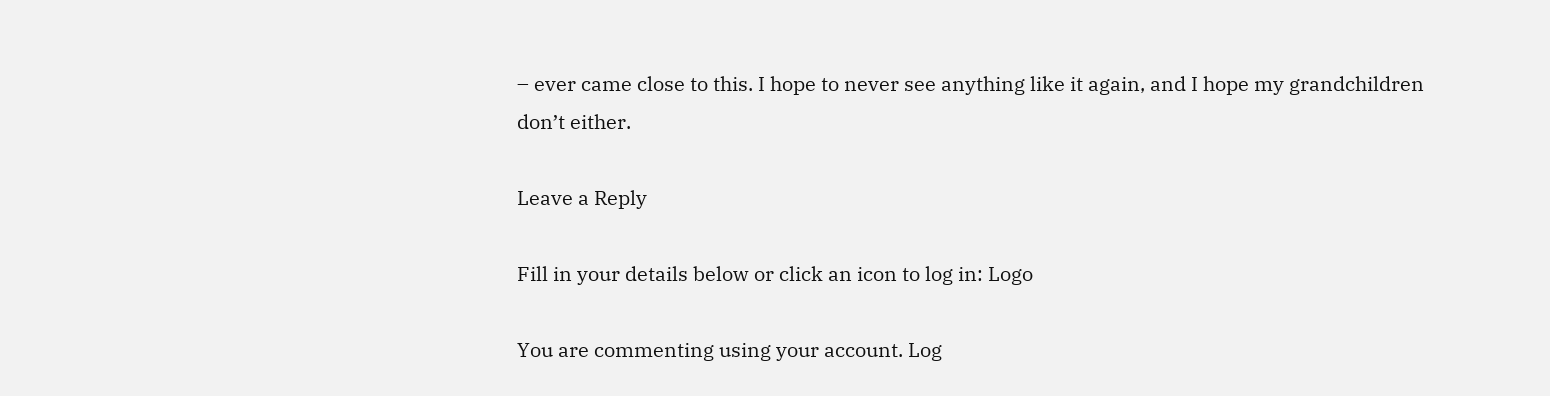– ever came close to this. I hope to never see anything like it again, and I hope my grandchildren don’t either.

Leave a Reply

Fill in your details below or click an icon to log in: Logo

You are commenting using your account. Log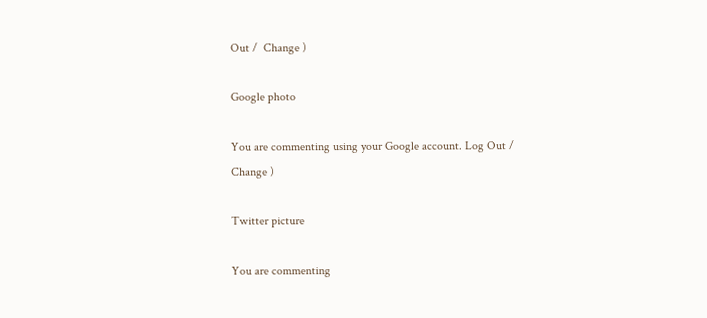Out /  Change )

Google photo

You are commenting using your Google account. Log Out /  Change )

Twitter picture

You are commenting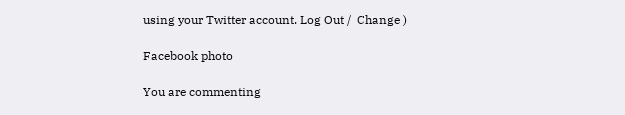using your Twitter account. Log Out /  Change )

Facebook photo

You are commenting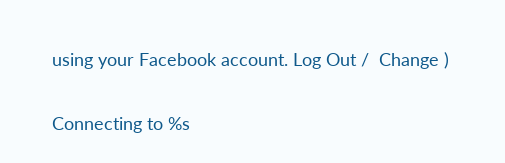using your Facebook account. Log Out /  Change )

Connecting to %s